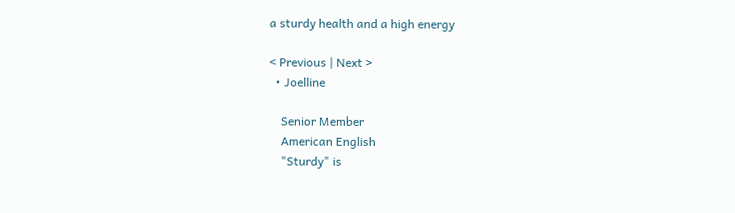a sturdy health and a high energy

< Previous | Next >
  • Joelline

    Senior Member
    American English
    "Sturdy" is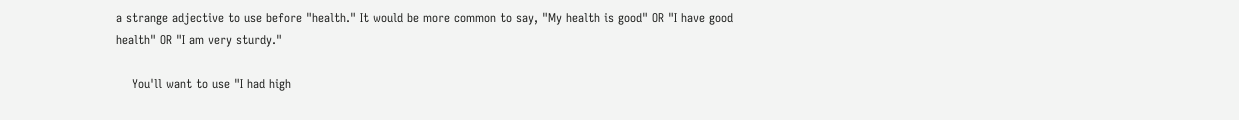a strange adjective to use before "health." It would be more common to say, "My health is good" OR "I have good health" OR "I am very sturdy."

    You'll want to use "I had high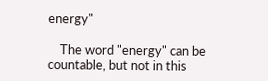energy"

    The word "energy" can be countable, but not in this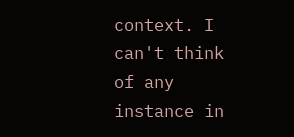context. I can't think of any instance in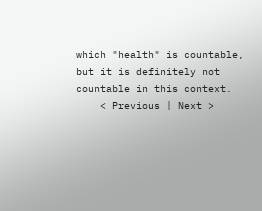which "health" is countable, but it is definitely not countable in this context.
    < Previous | Next >